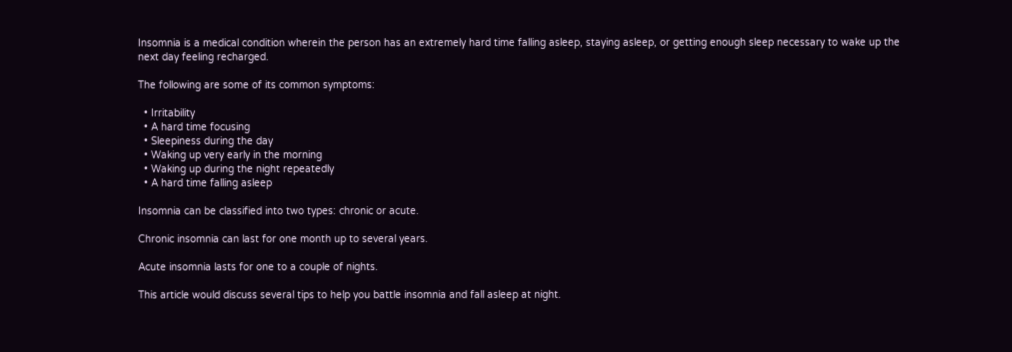Insomnia is a medical condition wherein the person has an extremely hard time falling asleep, staying asleep, or getting enough sleep necessary to wake up the next day feeling recharged.

The following are some of its common symptoms:

  • Irritability
  • A hard time focusing
  • Sleepiness during the day
  • Waking up very early in the morning
  • Waking up during the night repeatedly
  • A hard time falling asleep

Insomnia can be classified into two types: chronic or acute.

Chronic insomnia can last for one month up to several years.

Acute insomnia lasts for one to a couple of nights.

This article would discuss several tips to help you battle insomnia and fall asleep at night.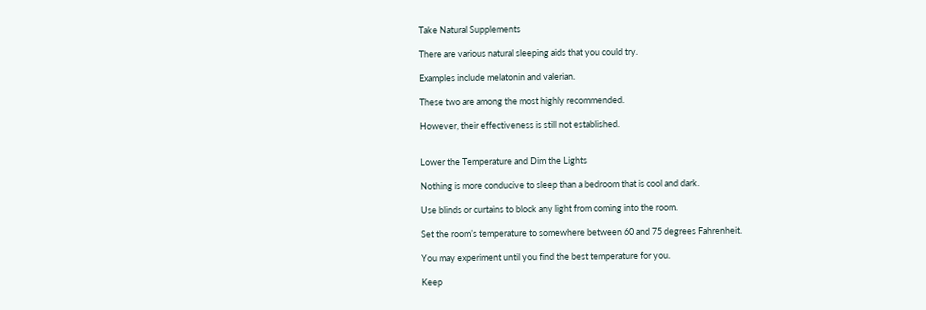Take Natural Supplements

There are various natural sleeping aids that you could try.

Examples include melatonin and valerian.

These two are among the most highly recommended.

However, their effectiveness is still not established.


Lower the Temperature and Dim the Lights

Nothing is more conducive to sleep than a bedroom that is cool and dark.

Use blinds or curtains to block any light from coming into the room.

Set the room’s temperature to somewhere between 60 and 75 degrees Fahrenheit.

You may experiment until you find the best temperature for you.

Keep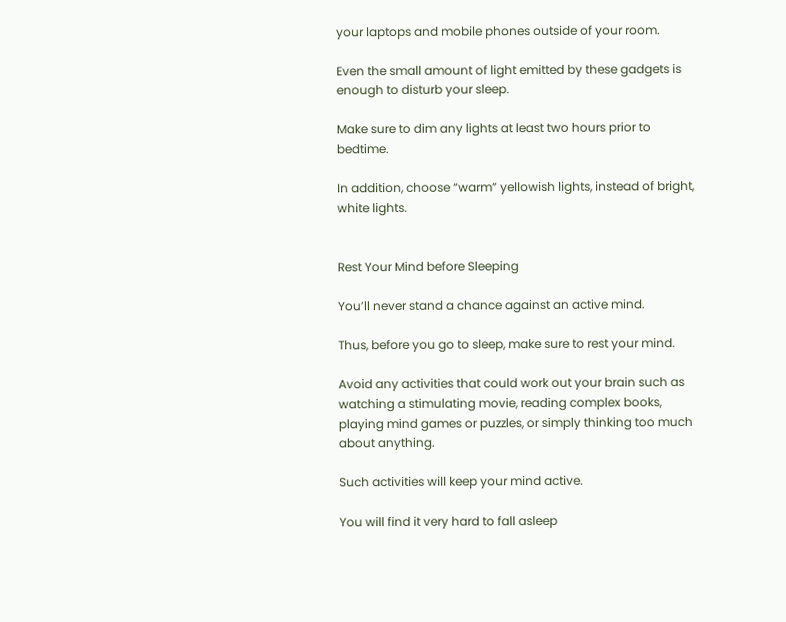your laptops and mobile phones outside of your room.

Even the small amount of light emitted by these gadgets is enough to disturb your sleep.

Make sure to dim any lights at least two hours prior to bedtime.

In addition, choose “warm” yellowish lights, instead of bright, white lights.


Rest Your Mind before Sleeping

You’ll never stand a chance against an active mind.

Thus, before you go to sleep, make sure to rest your mind.

Avoid any activities that could work out your brain such as watching a stimulating movie, reading complex books, playing mind games or puzzles, or simply thinking too much about anything.

Such activities will keep your mind active.

You will find it very hard to fall asleep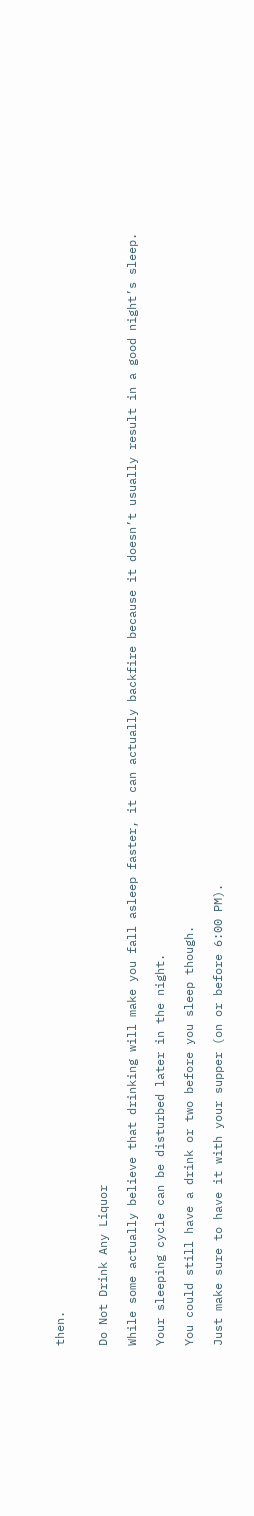then.


Do Not Drink Any Liquor

While some actually believe that drinking will make you fall asleep faster, it can actually backfire because it doesn’t usually result in a good night’s sleep.

Your sleeping cycle can be disturbed later in the night.

You could still have a drink or two before you sleep though.

Just make sure to have it with your supper (on or before 6:00 PM).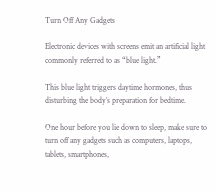Turn Off Any Gadgets

Electronic devices with screens emit an artificial light commonly referred to as “blue light.”

This blue light triggers daytime hormones, thus disturbing the body’s preparation for bedtime.

One hour before you lie down to sleep, make sure to turn off any gadgets such as computers, laptops, tablets, smartphones,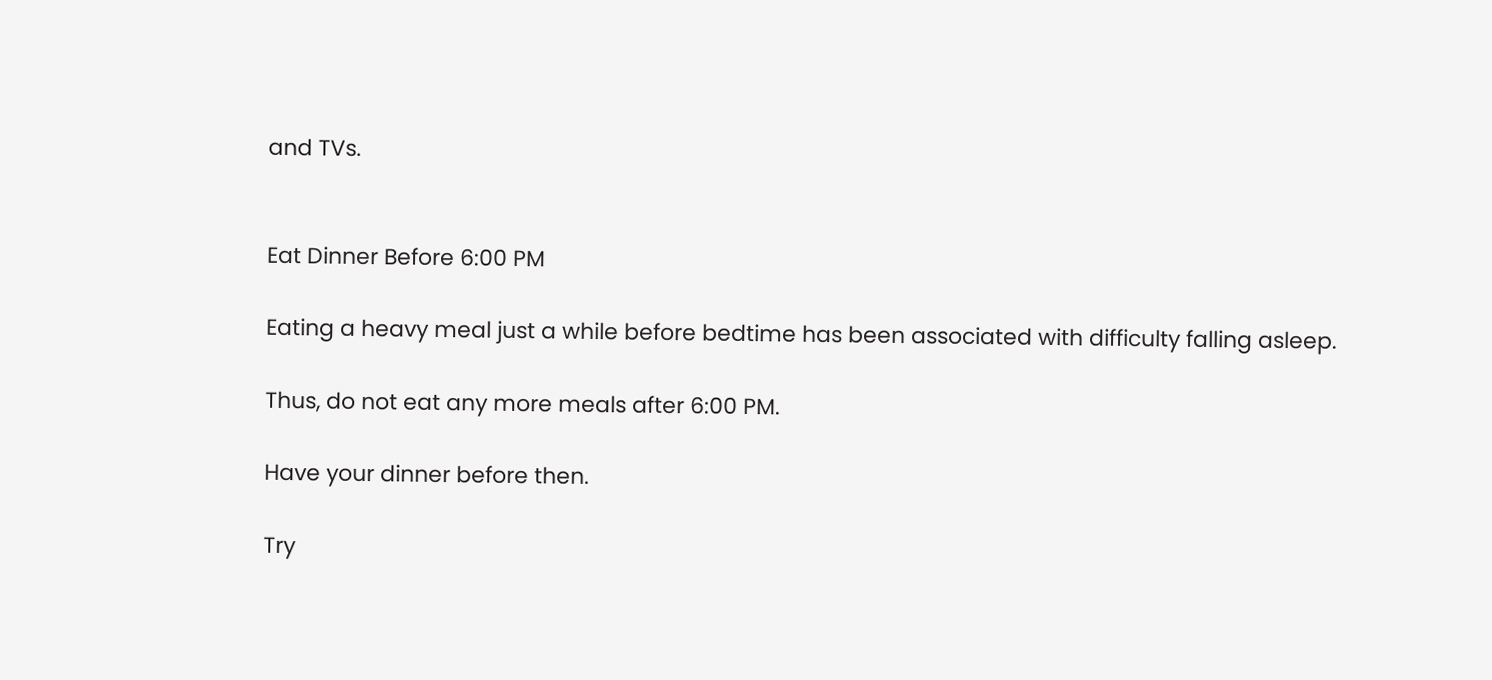and TVs.


Eat Dinner Before 6:00 PM

Eating a heavy meal just a while before bedtime has been associated with difficulty falling asleep.

Thus, do not eat any more meals after 6:00 PM.

Have your dinner before then.

Try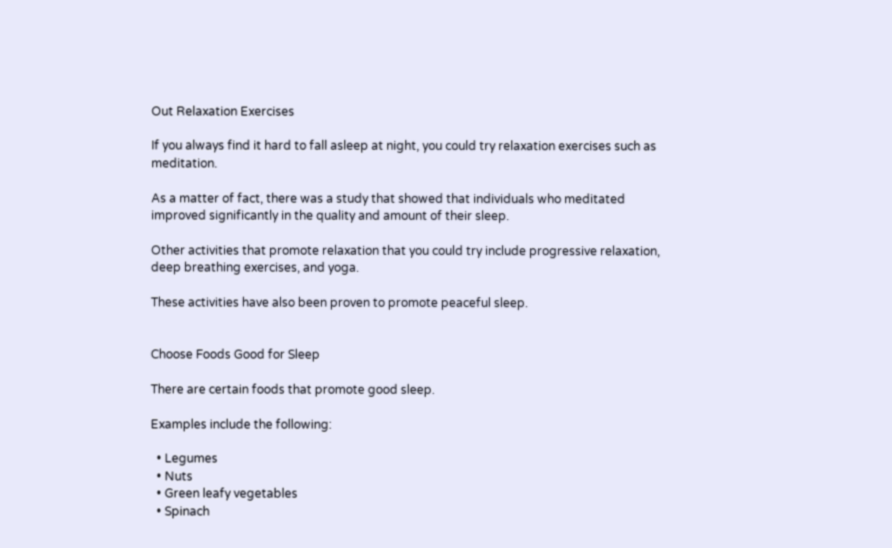Out Relaxation Exercises

If you always find it hard to fall asleep at night, you could try relaxation exercises such as meditation.

As a matter of fact, there was a study that showed that individuals who meditated improved significantly in the quality and amount of their sleep.

Other activities that promote relaxation that you could try include progressive relaxation, deep breathing exercises, and yoga.

These activities have also been proven to promote peaceful sleep.


Choose Foods Good for Sleep

There are certain foods that promote good sleep.

Examples include the following:

  • Legumes
  • Nuts
  • Green leafy vegetables
  • Spinach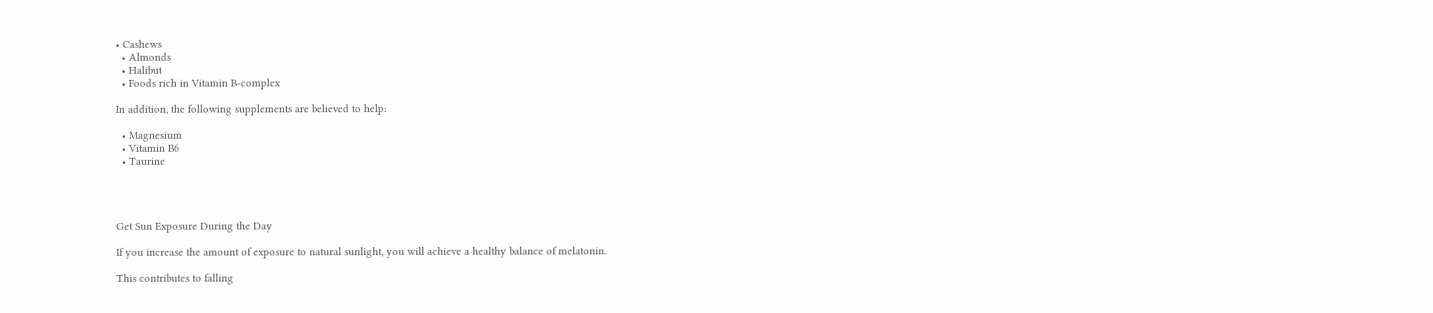• Cashews
  • Almonds
  • Halibut
  • Foods rich in Vitamin B-complex

In addition, the following supplements are believed to help:

  • Magnesium
  • Vitamin B6
  • Taurine




Get Sun Exposure During the Day

If you increase the amount of exposure to natural sunlight, you will achieve a healthy balance of melatonin.

This contributes to falling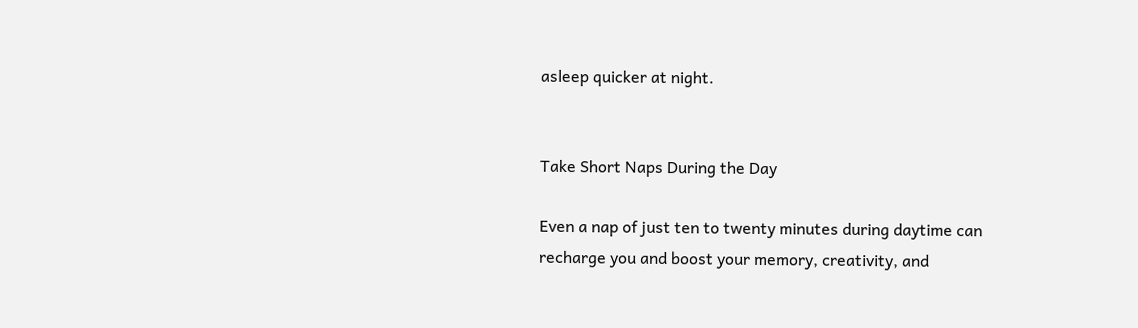asleep quicker at night.


Take Short Naps During the Day

Even a nap of just ten to twenty minutes during daytime can recharge you and boost your memory, creativity, and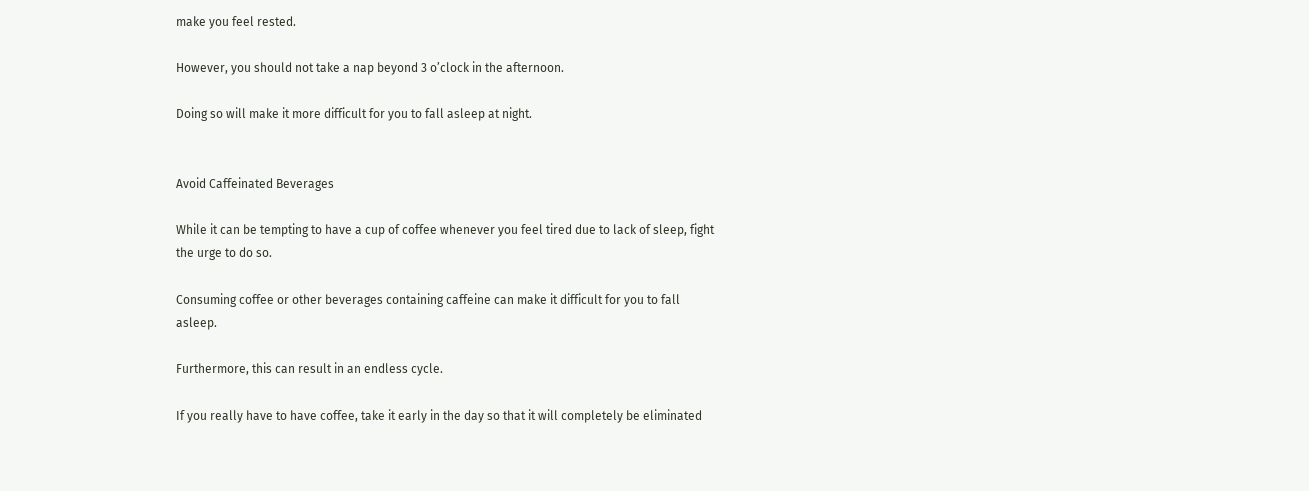make you feel rested.

However, you should not take a nap beyond 3 o’clock in the afternoon.

Doing so will make it more difficult for you to fall asleep at night.


Avoid Caffeinated Beverages

While it can be tempting to have a cup of coffee whenever you feel tired due to lack of sleep, fight the urge to do so.

Consuming coffee or other beverages containing caffeine can make it difficult for you to fall asleep.

Furthermore, this can result in an endless cycle.

If you really have to have coffee, take it early in the day so that it will completely be eliminated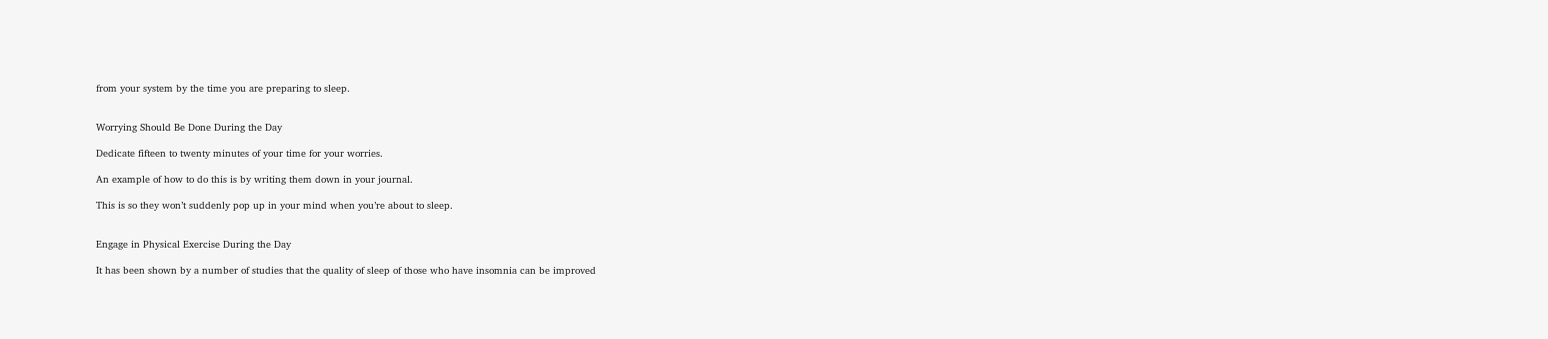from your system by the time you are preparing to sleep.


Worrying Should Be Done During the Day

Dedicate fifteen to twenty minutes of your time for your worries.

An example of how to do this is by writing them down in your journal.

This is so they won’t suddenly pop up in your mind when you’re about to sleep.


Engage in Physical Exercise During the Day

It has been shown by a number of studies that the quality of sleep of those who have insomnia can be improved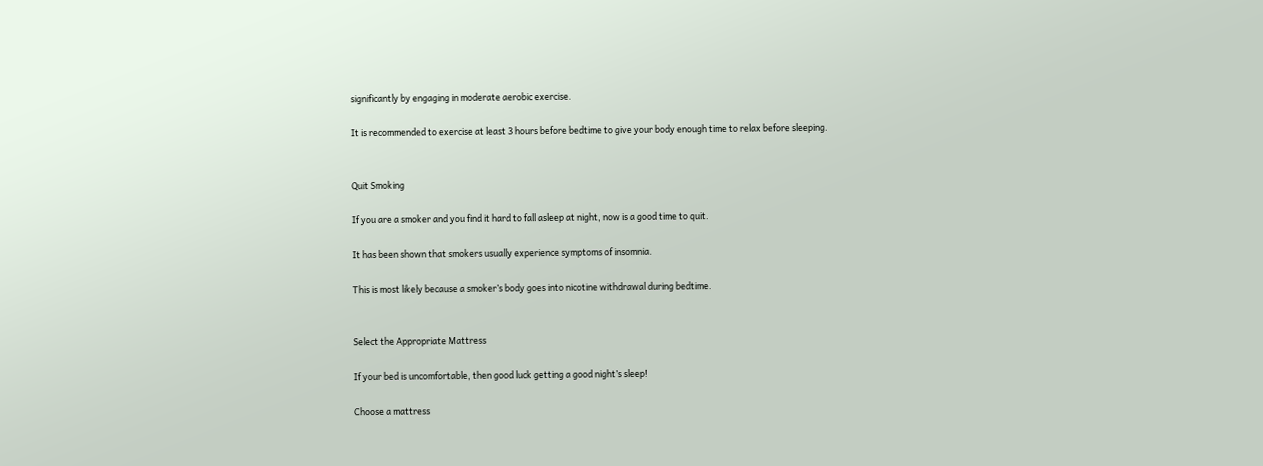significantly by engaging in moderate aerobic exercise.

It is recommended to exercise at least 3 hours before bedtime to give your body enough time to relax before sleeping.


Quit Smoking

If you are a smoker and you find it hard to fall asleep at night, now is a good time to quit.

It has been shown that smokers usually experience symptoms of insomnia.

This is most likely because a smoker’s body goes into nicotine withdrawal during bedtime.


Select the Appropriate Mattress

If your bed is uncomfortable, then good luck getting a good night’s sleep!

Choose a mattress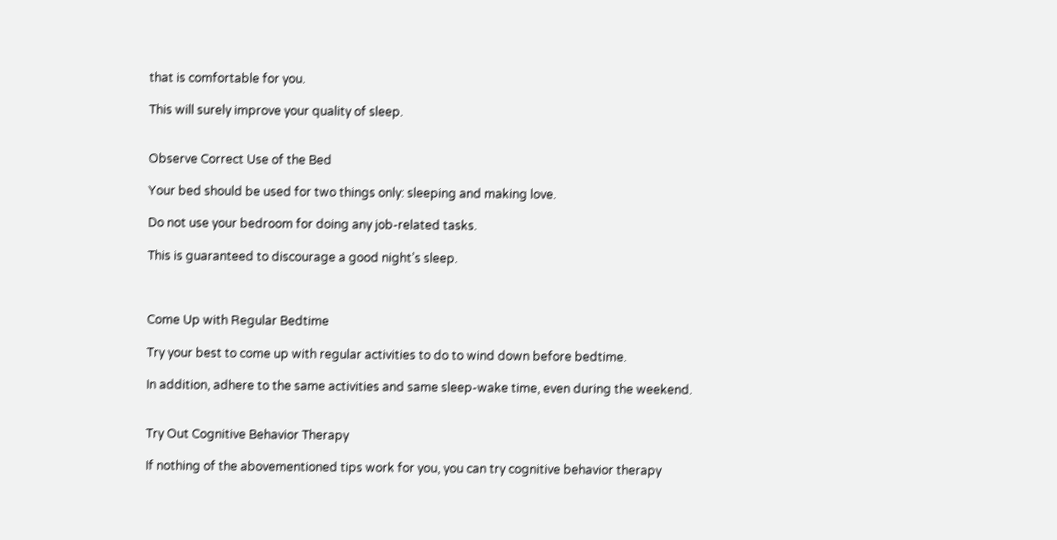that is comfortable for you.

This will surely improve your quality of sleep.


Observe Correct Use of the Bed

Your bed should be used for two things only: sleeping and making love.

Do not use your bedroom for doing any job-related tasks.

This is guaranteed to discourage a good night’s sleep.



Come Up with Regular Bedtime

Try your best to come up with regular activities to do to wind down before bedtime.

In addition, adhere to the same activities and same sleep-wake time, even during the weekend.


Try Out Cognitive Behavior Therapy

If nothing of the abovementioned tips work for you, you can try cognitive behavior therapy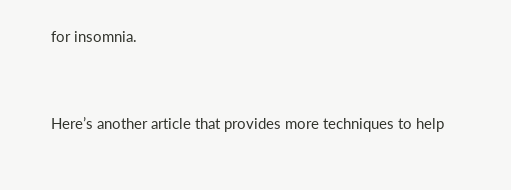for insomnia.


Here’s another article that provides more techniques to help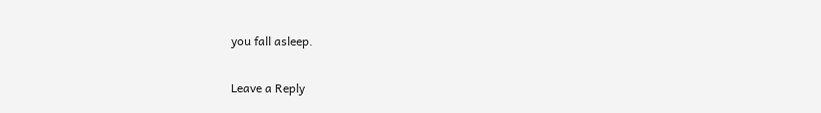you fall asleep.

Leave a Reply